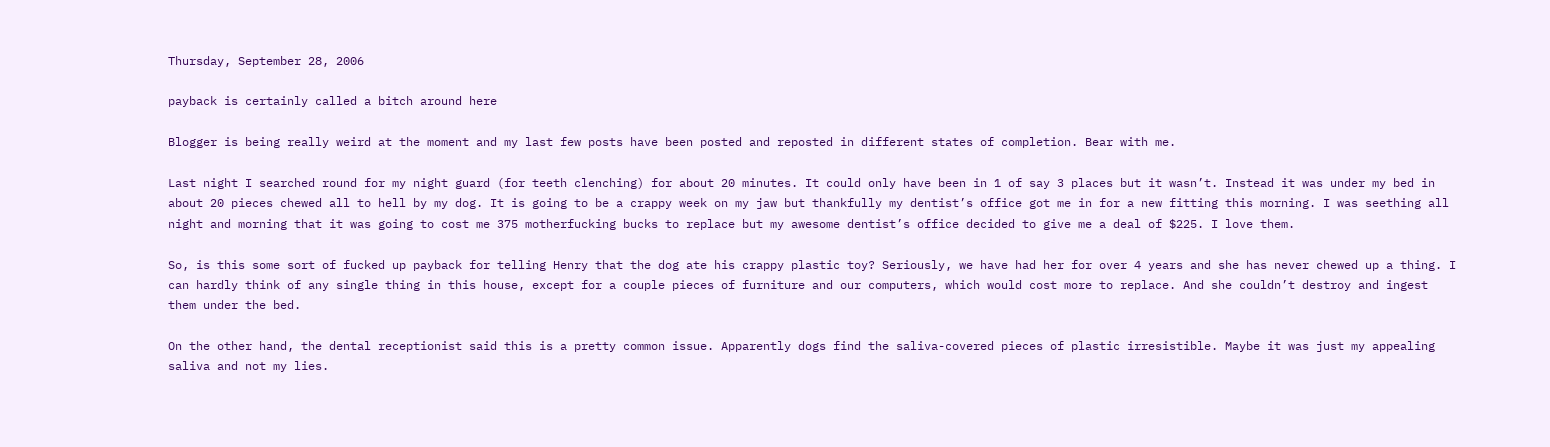Thursday, September 28, 2006

payback is certainly called a bitch around here

Blogger is being really weird at the moment and my last few posts have been posted and reposted in different states of completion. Bear with me.

Last night I searched round for my night guard (for teeth clenching) for about 20 minutes. It could only have been in 1 of say 3 places but it wasn’t. Instead it was under my bed in about 20 pieces chewed all to hell by my dog. It is going to be a crappy week on my jaw but thankfully my dentist’s office got me in for a new fitting this morning. I was seething all night and morning that it was going to cost me 375 motherfucking bucks to replace but my awesome dentist’s office decided to give me a deal of $225. I love them.

So, is this some sort of fucked up payback for telling Henry that the dog ate his crappy plastic toy? Seriously, we have had her for over 4 years and she has never chewed up a thing. I can hardly think of any single thing in this house, except for a couple pieces of furniture and our computers, which would cost more to replace. And she couldn’t destroy and ingest them under the bed.

On the other hand, the dental receptionist said this is a pretty common issue. Apparently dogs find the saliva-covered pieces of plastic irresistible. Maybe it was just my appealing saliva and not my lies.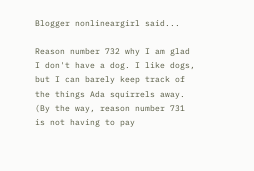Blogger nonlineargirl said...

Reason number 732 why I am glad I don't have a dog. I like dogs, but I can barely keep track of the things Ada squirrels away. (By the way, reason number 731 is not having to pay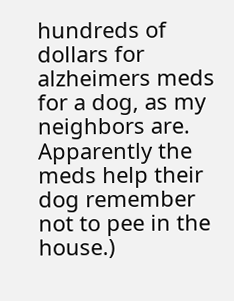hundreds of dollars for alzheimers meds for a dog, as my neighbors are. Apparently the meds help their dog remember not to pee in the house.)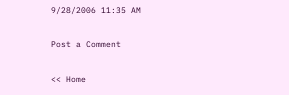9/28/2006 11:35 AM

Post a Comment

<< Home